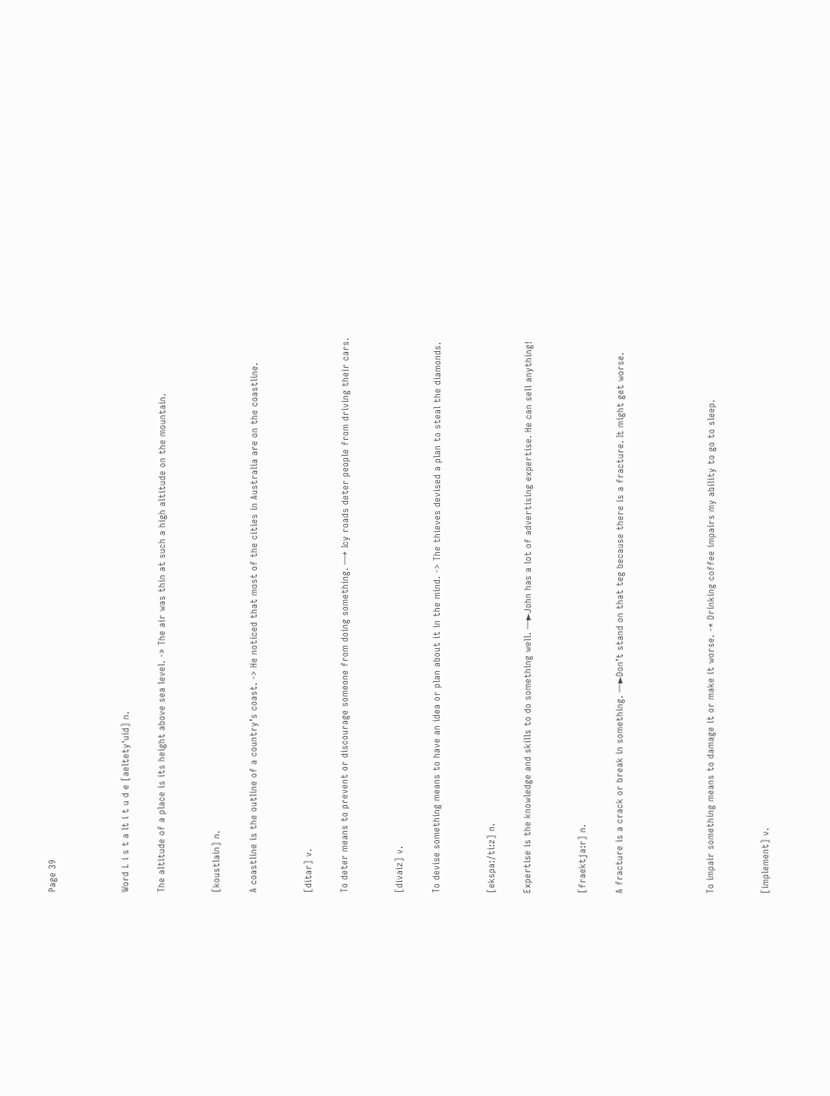Page 39



Word L i s t a lt i t u d e [aeltety'uid] n.

The altitude of a place is its height above sea level. -» The air was thin at such a high altitude on the mountain.


[koustlain] n.

A coastline is the outline of a country’s coast. -> He noticed that most of the cities in Australia are on the coastline.


[ditar] v.

To deter means to prevent or discourage someone from doing something. —* Icy roads deter people from driving their cars.


[divaiz] v.

To devise something means to have an idea or plan about it in the mind. -> The thieves devised a plan to steal the diamonds.


[ekspa:/ti:z] n.

Expertise is the knowledge and skills to do something well. —►John has a lot of advertising expertise. He can sell anything!


[fraektja:r] n.

A fracture is a crack or break in something. —►Don’t stand on that teg because there is a fracture. It might get worse.




To impair something means to damage it or make it worse. -* Drinking coffee impairs my ability to go to sleep.


[implement] v.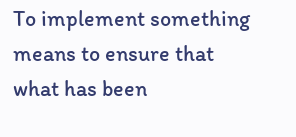To implement something means to ensure that what has been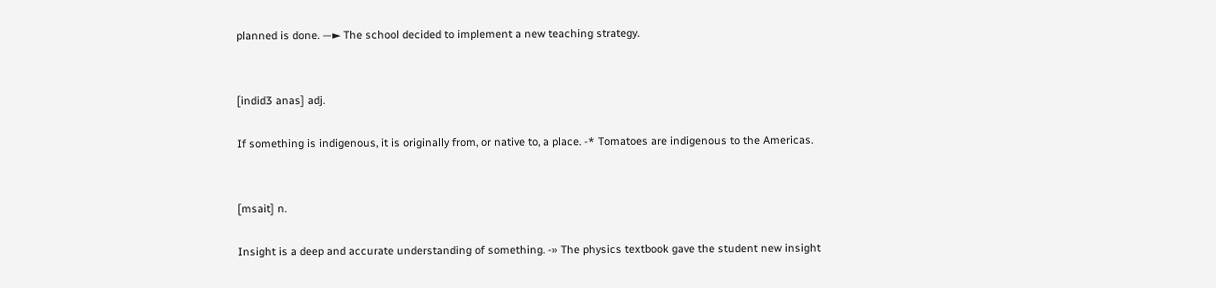planned is done. —► The school decided to implement a new teaching strategy.


[indid3 anas] adj.

If something is indigenous, it is originally from, or native to, a place. -* Tomatoes are indigenous to the Americas.


[msait] n.

Insight is a deep and accurate understanding of something. -» The physics textbook gave the student new insight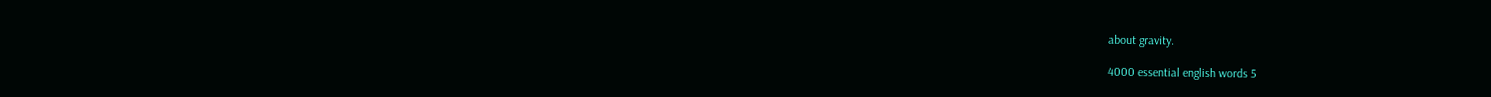about gravity.

4000 essential english words 5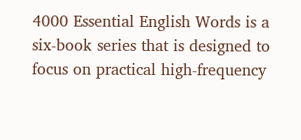4000 Essential English Words is a six-book series that is designed to focus on practical high-frequency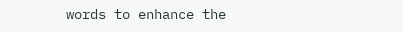words to enhance the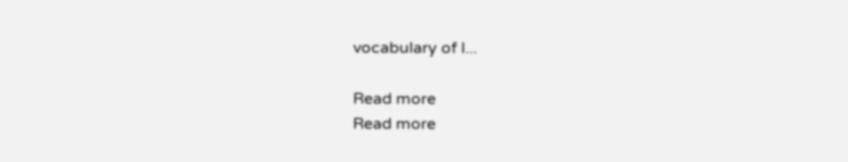vocabulary of l...

Read more
Read more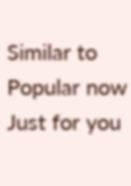Similar to
Popular now
Just for you